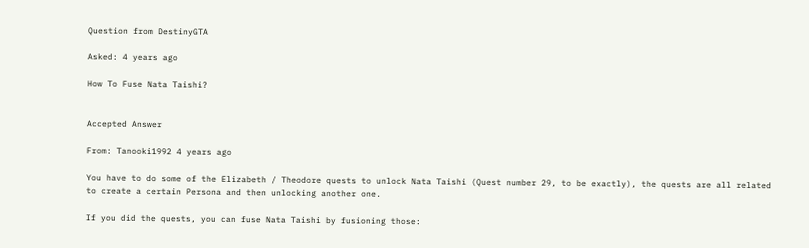Question from DestinyGTA

Asked: 4 years ago

How To Fuse Nata Taishi?


Accepted Answer

From: Tanooki1992 4 years ago

You have to do some of the Elizabeth / Theodore quests to unlock Nata Taishi (Quest number 29, to be exactly), the quests are all related to create a certain Persona and then unlocking another one.

If you did the quests, you can fuse Nata Taishi by fusioning those: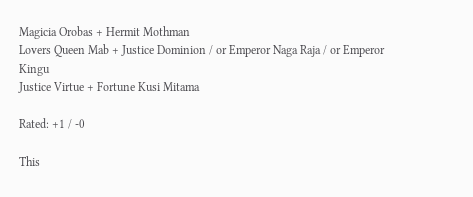Magicia Orobas + Hermit Mothman
Lovers Queen Mab + Justice Dominion / or Emperor Naga Raja / or Emperor Kingu
Justice Virtue + Fortune Kusi Mitama

Rated: +1 / -0

This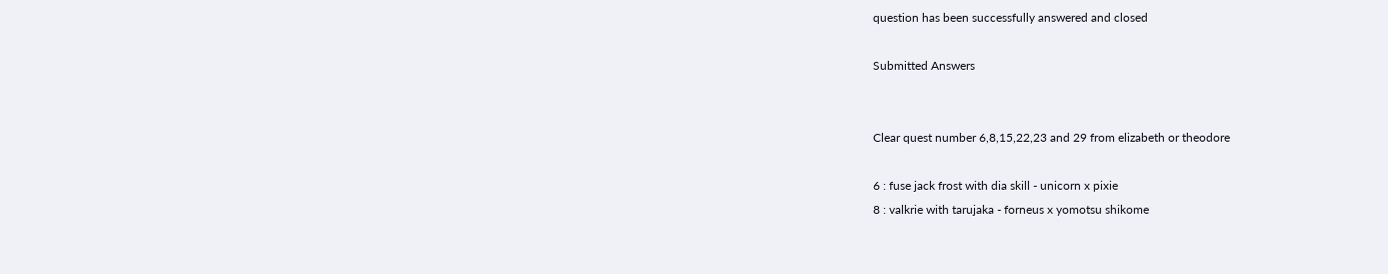question has been successfully answered and closed

Submitted Answers


Clear quest number 6,8,15,22,23 and 29 from elizabeth or theodore

6 : fuse jack frost with dia skill - unicorn x pixie
8 : valkrie with tarujaka - forneus x yomotsu shikome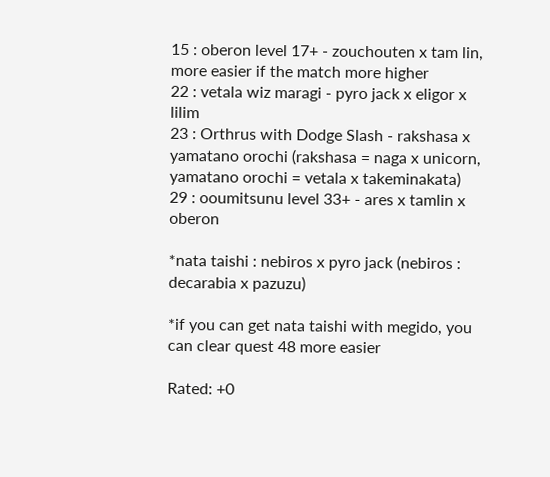15 : oberon level 17+ - zouchouten x tam lin, more easier if the match more higher
22 : vetala wiz maragi - pyro jack x eligor x lilim
23 : Orthrus with Dodge Slash - rakshasa x yamatano orochi (rakshasa = naga x unicorn, yamatano orochi = vetala x takeminakata)
29 : ooumitsunu level 33+ - ares x tamlin x oberon

*nata taishi : nebiros x pyro jack (nebiros : decarabia x pazuzu)

*if you can get nata taishi with megido, you can clear quest 48 more easier

Rated: +0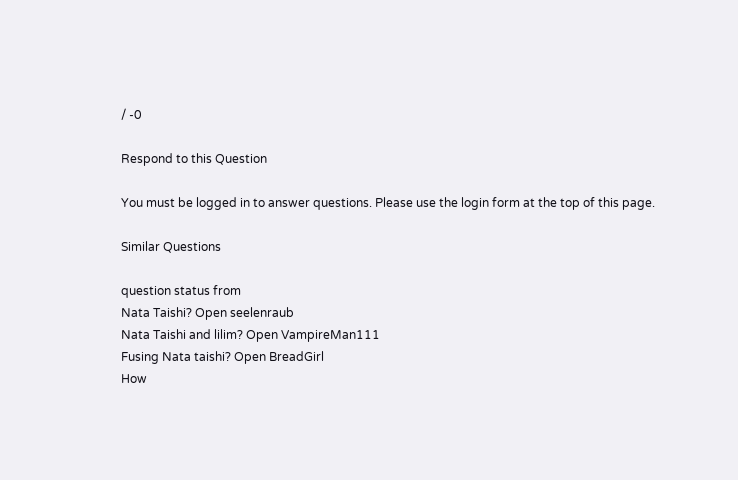/ -0

Respond to this Question

You must be logged in to answer questions. Please use the login form at the top of this page.

Similar Questions

question status from
Nata Taishi? Open seelenraub
Nata Taishi and lilim? Open VampireMan111
Fusing Nata taishi? Open BreadGirl
How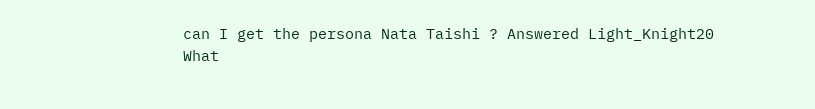can I get the persona Nata Taishi ? Answered Light_Knight20
What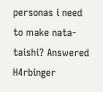personas i need to make nata-taishi? Answered H4rbinger